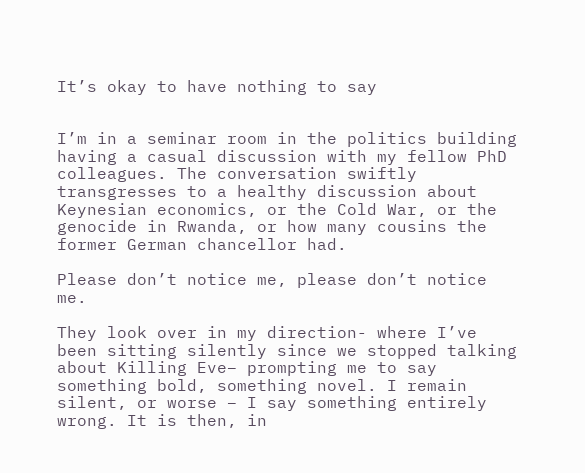It’s okay to have nothing to say


I’m in a seminar room in the politics building having a casual discussion with my fellow PhD colleagues. The conversation swiftly transgresses to a healthy discussion about Keynesian economics, or the Cold War, or the genocide in Rwanda, or how many cousins the former German chancellor had.

Please don’t notice me, please don’t notice me.

They look over in my direction- where I’ve been sitting silently since we stopped talking about Killing Eve– prompting me to say something bold, something novel. I remain silent, or worse – I say something entirely wrong. It is then, in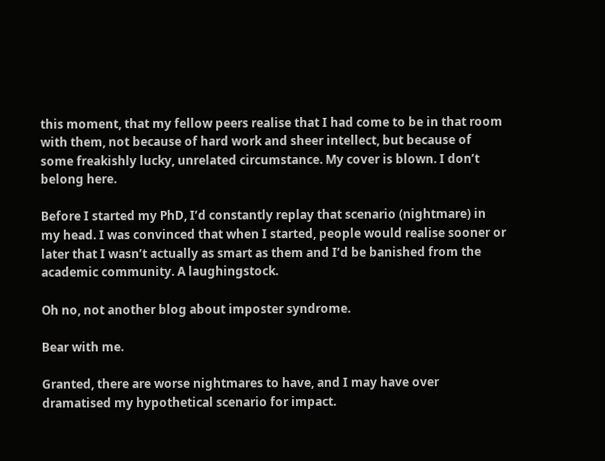this moment, that my fellow peers realise that I had come to be in that room with them, not because of hard work and sheer intellect, but because of some freakishly lucky, unrelated circumstance. My cover is blown. I don’t belong here.

Before I started my PhD, I’d constantly replay that scenario (nightmare) in my head. I was convinced that when I started, people would realise sooner or later that I wasn’t actually as smart as them and I’d be banished from the academic community. A laughingstock.

Oh no, not another blog about imposter syndrome.

Bear with me.

Granted, there are worse nightmares to have, and I may have over dramatised my hypothetical scenario for impact.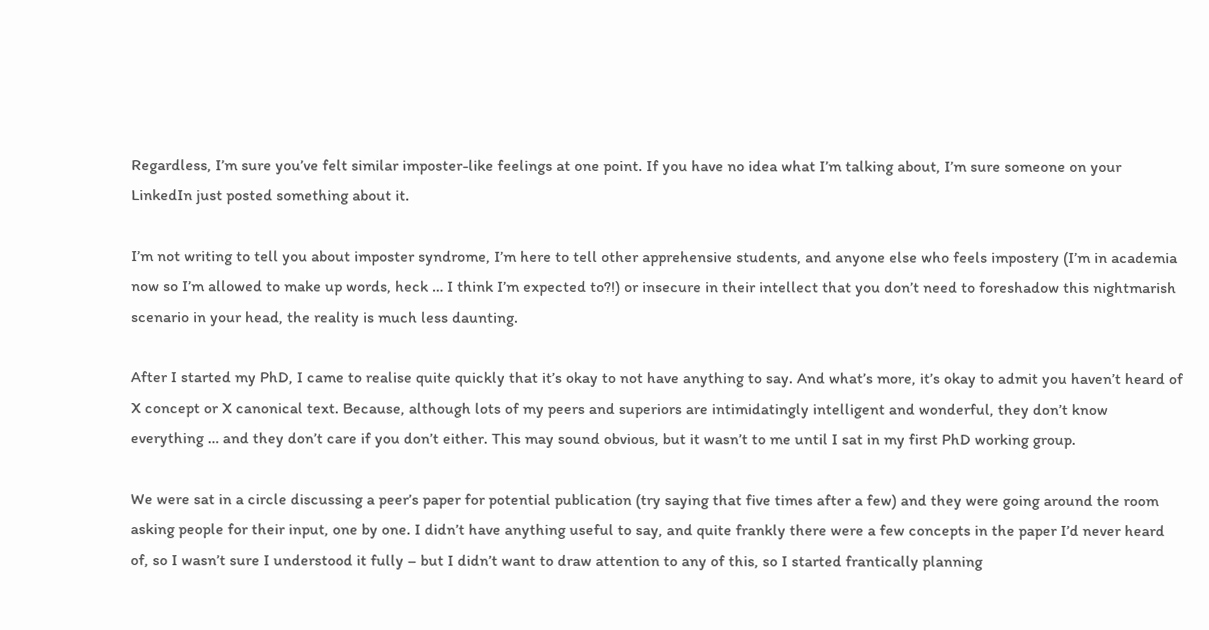Regardless, I’m sure you’ve felt similar imposter-like feelings at one point. If you have no idea what I’m talking about, I’m sure someone on your LinkedIn just posted something about it.

I’m not writing to tell you about imposter syndrome, I’m here to tell other apprehensive students, and anyone else who feels impostery (I’m in academia now so I’m allowed to make up words, heck … I think I’m expected to?!) or insecure in their intellect that you don’t need to foreshadow this nightmarish scenario in your head, the reality is much less daunting.

After I started my PhD, I came to realise quite quickly that it’s okay to not have anything to say. And what’s more, it’s okay to admit you haven’t heard of X concept or X canonical text. Because, although lots of my peers and superiors are intimidatingly intelligent and wonderful, they don’t know everything … and they don’t care if you don’t either. This may sound obvious, but it wasn’t to me until I sat in my first PhD working group.

We were sat in a circle discussing a peer’s paper for potential publication (try saying that five times after a few) and they were going around the room asking people for their input, one by one. I didn’t have anything useful to say, and quite frankly there were a few concepts in the paper I’d never heard of, so I wasn’t sure I understood it fully – but I didn’t want to draw attention to any of this, so I started frantically planning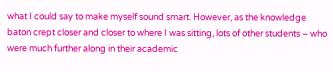what I could say to make myself sound smart. However, as the knowledge baton crept closer and closer to where I was sitting, lots of other students – who were much further along in their academic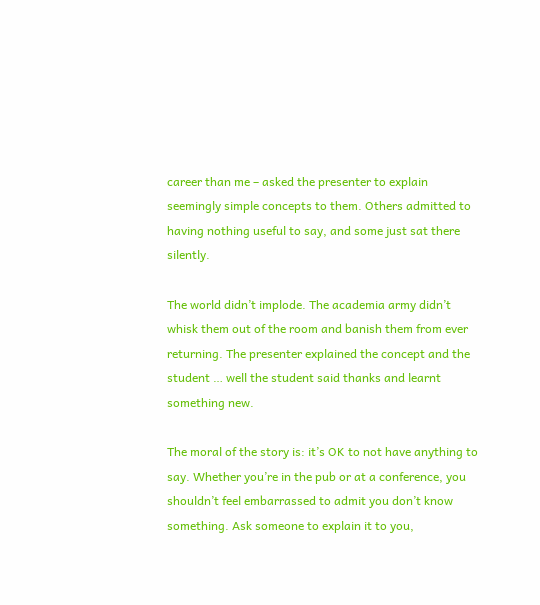career than me – asked the presenter to explain seemingly simple concepts to them. Others admitted to having nothing useful to say, and some just sat there silently.

The world didn’t implode. The academia army didn’t whisk them out of the room and banish them from ever returning. The presenter explained the concept and the student … well the student said thanks and learnt something new.

The moral of the story is: it’s OK to not have anything to say. Whether you’re in the pub or at a conference, you shouldn’t feel embarrassed to admit you don’t know something. Ask someone to explain it to you,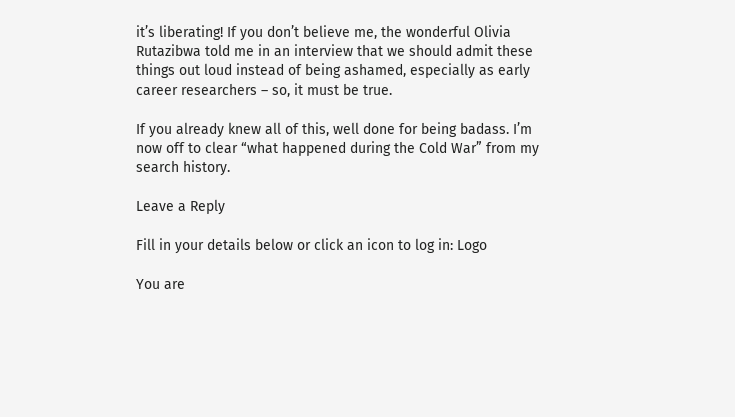it’s liberating! If you don’t believe me, the wonderful Olivia Rutazibwa told me in an interview that we should admit these things out loud instead of being ashamed, especially as early career researchers – so, it must be true.

If you already knew all of this, well done for being badass. I’m now off to clear “what happened during the Cold War” from my search history.

Leave a Reply

Fill in your details below or click an icon to log in: Logo

You are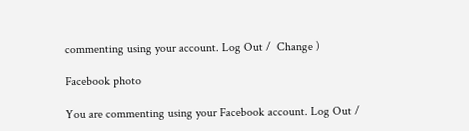commenting using your account. Log Out /  Change )

Facebook photo

You are commenting using your Facebook account. Log Out /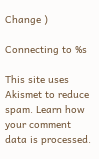Change )

Connecting to %s

This site uses Akismet to reduce spam. Learn how your comment data is processed.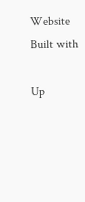Website Built with

Up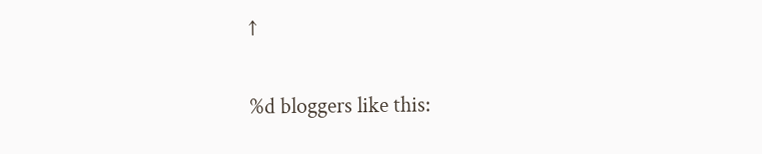↑

%d bloggers like this: